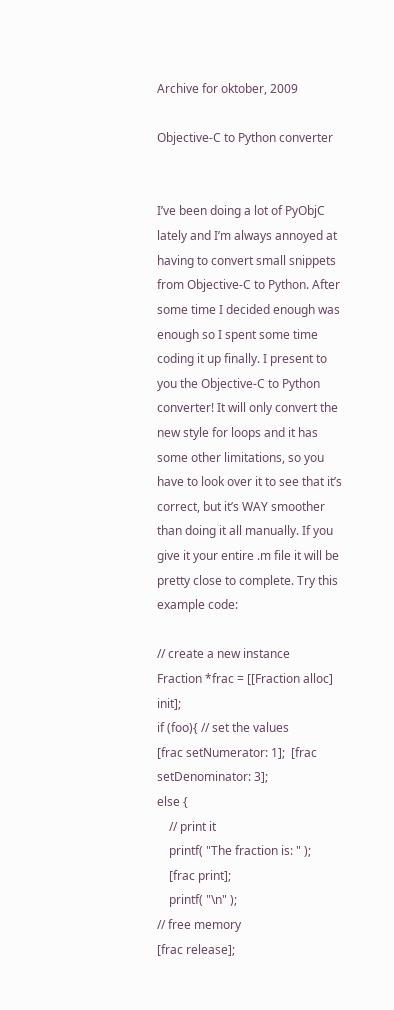Archive for oktober, 2009

Objective-C to Python converter


I’ve been doing a lot of PyObjC lately and I’m always annoyed at having to convert small snippets from Objective-C to Python. After some time I decided enough was enough so I spent some time coding it up finally. I present to you the Objective-C to Python converter! It will only convert the new style for loops and it has some other limitations, so you have to look over it to see that it’s correct, but it’s WAY smoother than doing it all manually. If you give it your entire .m file it will be pretty close to complete. Try this example code:

// create a new instance
Fraction *frac = [[Fraction alloc] init];
if (foo){ // set the values
[frac setNumerator: 1];  [frac setDenominator: 3];
else {
    // print it
    printf( "The fraction is: " );
    [frac print];
    printf( "\n" );
// free memory
[frac release];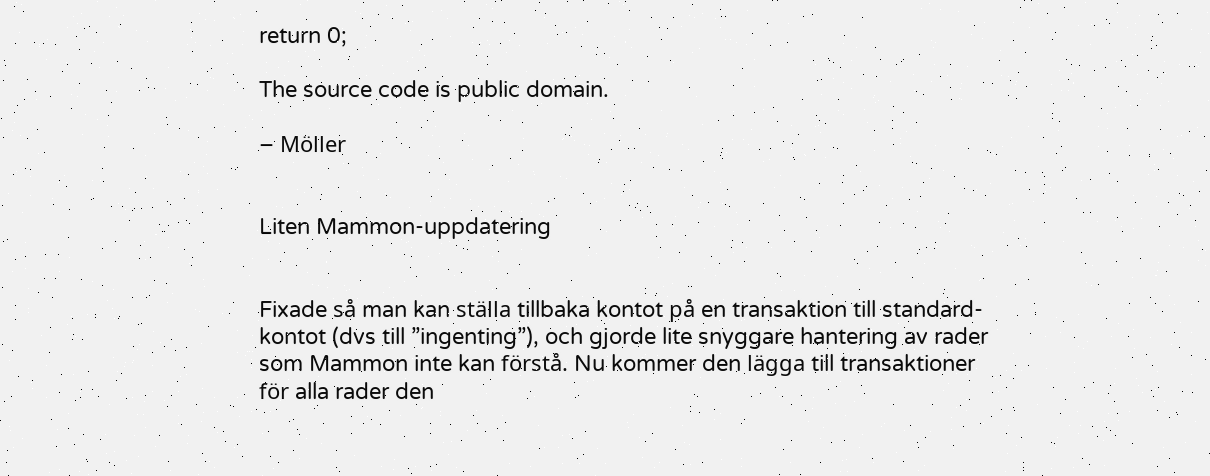return 0;

The source code is public domain.

– Möller


Liten Mammon-uppdatering


Fixade så man kan ställa tillbaka kontot på en transaktion till standard-kontot (dvs till ”ingenting”), och gjorde lite snyggare hantering av rader som Mammon inte kan förstå. Nu kommer den lägga till transaktioner för alla rader den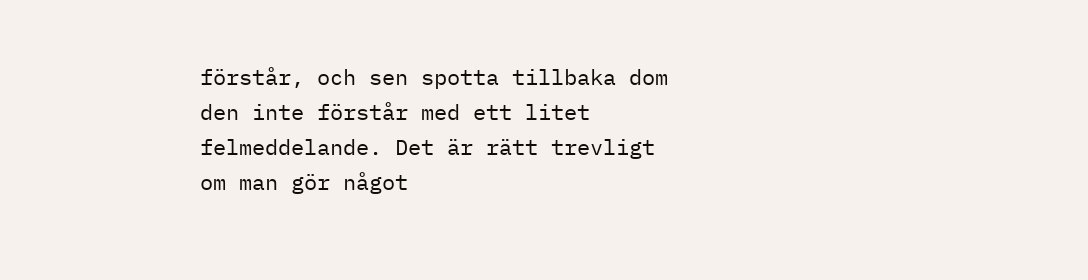förstår, och sen spotta tillbaka dom den inte förstår med ett litet felmeddelande. Det är rätt trevligt om man gör något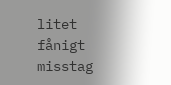litet fånigt misstag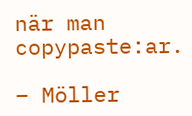när man copypaste:ar.

– Möller